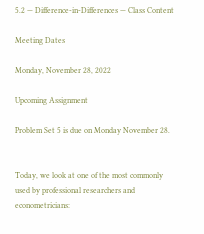5.2 — Difference-in-Differences — Class Content

Meeting Dates

Monday, November 28, 2022

Upcoming Assignment

Problem Set 5 is due on Monday November 28.


Today, we look at one of the most commonly used by professional researchers and econometricians: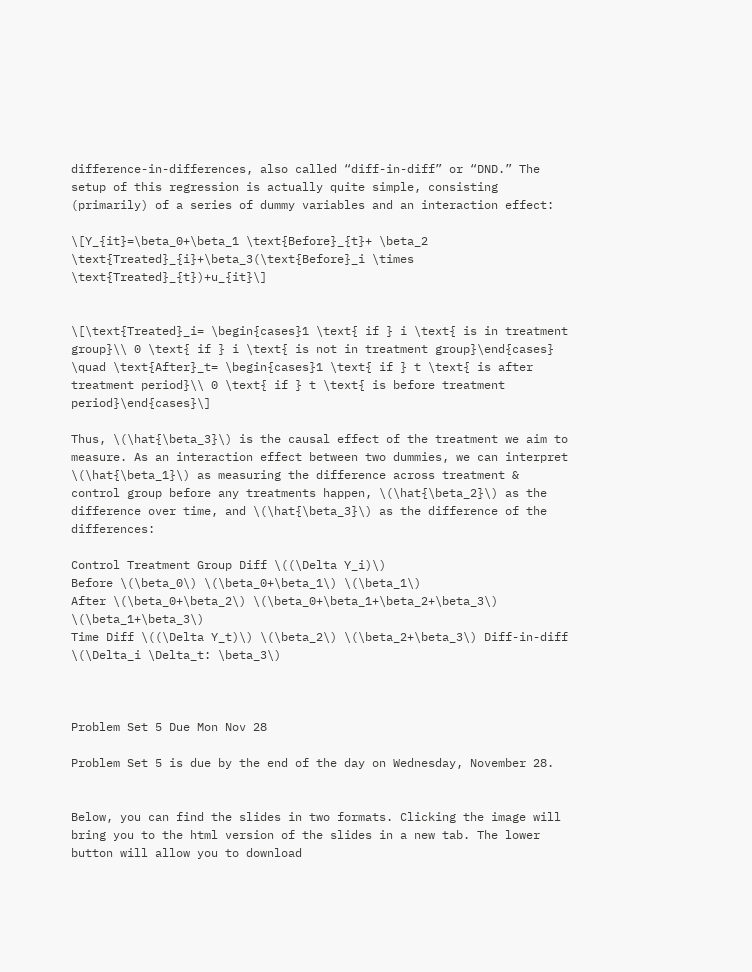difference-in-differences, also called “diff-in-diff” or “DND.” The setup of this regression is actually quite simple, consisting (primarily) of a series of dummy variables and an interaction effect:

\[Y_{it}=\beta_0+\beta_1 \text{Before}_{t}+ \beta_2 \text{Treated}_{i}+\beta_3(\text{Before}_i \times \text{Treated}_{t})+u_{it}\]


\[\text{Treated}_i= \begin{cases}1 \text{ if } i \text{ is in treatment group}\\ 0 \text{ if } i \text{ is not in treatment group}\end{cases} \quad \text{After}_t= \begin{cases}1 \text{ if } t \text{ is after treatment period}\\ 0 \text{ if } t \text{ is before treatment period}\end{cases}\]

Thus, \(\hat{\beta_3}\) is the causal effect of the treatment we aim to measure. As an interaction effect between two dummies, we can interpret \(\hat{\beta_1}\) as measuring the difference across treatment & control group before any treatments happen, \(\hat{\beta_2}\) as the difference over time, and \(\hat{\beta_3}\) as the difference of the differences:

Control Treatment Group Diff \((\Delta Y_i)\)
Before \(\beta_0\) \(\beta_0+\beta_1\) \(\beta_1\)
After \(\beta_0+\beta_2\) \(\beta_0+\beta_1+\beta_2+\beta_3\) \(\beta_1+\beta_3\)
Time Diff \((\Delta Y_t)\) \(\beta_2\) \(\beta_2+\beta_3\) Diff-in-diff \(\Delta_i \Delta_t: \beta_3\)



Problem Set 5 Due Mon Nov 28

Problem Set 5 is due by the end of the day on Wednesday, November 28.


Below, you can find the slides in two formats. Clicking the image will bring you to the html version of the slides in a new tab. The lower button will allow you to download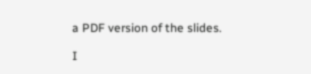a PDF version of the slides.

I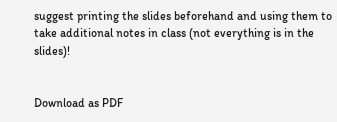suggest printing the slides beforehand and using them to take additional notes in class (not everything is in the slides)!


Download as PDF